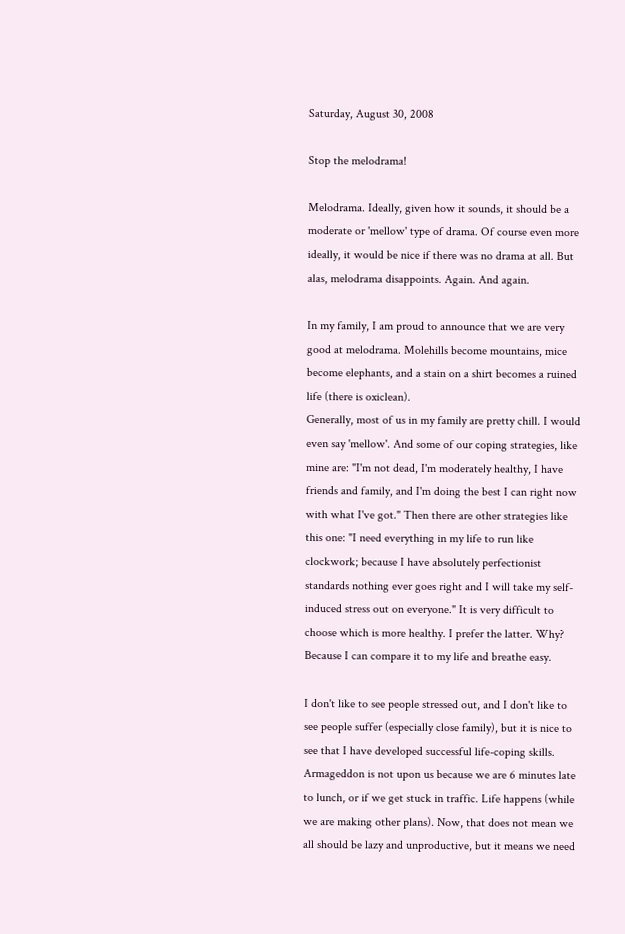Saturday, August 30, 2008

Stop the melodrama!

Melodrama. Ideally, given how it sounds, it should be a moderate or 'mellow' type of drama. Of course even more ideally, it would be nice if there was no drama at all. But alas, melodrama disappoints. Again. And again.

In my family, I am proud to announce that we are very good at melodrama. Molehills become mountains, mice become elephants, and a stain on a shirt becomes a ruined life (there is oxiclean).
Generally, most of us in my family are pretty chill. I would even say 'mellow'. And some of our coping strategies, like mine are: "I'm not dead, I'm moderately healthy, I have friends and family, and I'm doing the best I can right now with what I've got." Then there are other strategies like this one: "I need everything in my life to run like clockwork; because I have absolutely perfectionist standards nothing ever goes right and I will take my self-induced stress out on everyone." It is very difficult to choose which is more healthy. I prefer the latter. Why? Because I can compare it to my life and breathe easy.

I don't like to see people stressed out, and I don't like to see people suffer (especially close family), but it is nice to see that I have developed successful life-coping skills. Armageddon is not upon us because we are 6 minutes late to lunch, or if we get stuck in traffic. Life happens (while we are making other plans). Now, that does not mean we all should be lazy and unproductive, but it means we need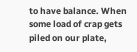to have balance. When some load of crap gets piled on our plate,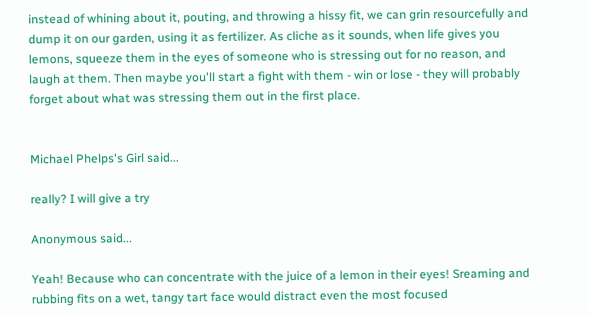instead of whining about it, pouting, and throwing a hissy fit, we can grin resourcefully and dump it on our garden, using it as fertilizer. As cliche as it sounds, when life gives you lemons, squeeze them in the eyes of someone who is stressing out for no reason, and laugh at them. Then maybe you'll start a fight with them - win or lose - they will probably forget about what was stressing them out in the first place.


Michael Phelps's Girl said...

really? I will give a try

Anonymous said...

Yeah! Because who can concentrate with the juice of a lemon in their eyes! Sreaming and rubbing fits on a wet, tangy tart face would distract even the most focused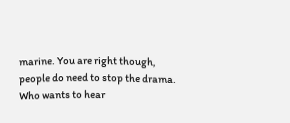marine. You are right though, people do need to stop the drama. Who wants to hear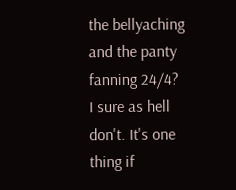the bellyaching and the panty fanning 24/4? I sure as hell don't. It's one thing if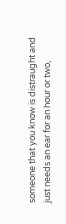someone that you know is distraught and just needs an ear for an hour or two,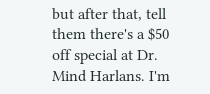but after that, tell them there's a $50 off special at Dr. Mind Harlans. I'm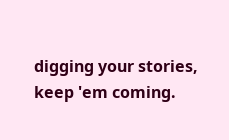digging your stories, keep 'em coming.